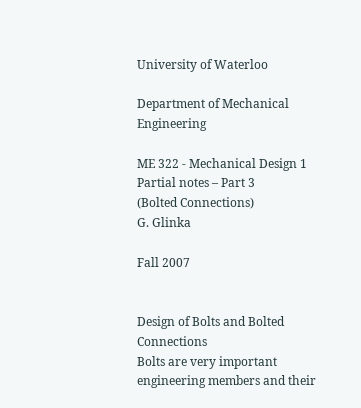University of Waterloo

Department of Mechanical Engineering

ME 322 - Mechanical Design 1 Partial notes – Part 3
(Bolted Connections)
G. Glinka

Fall 2007


Design of Bolts and Bolted Connections
Bolts are very important engineering members and their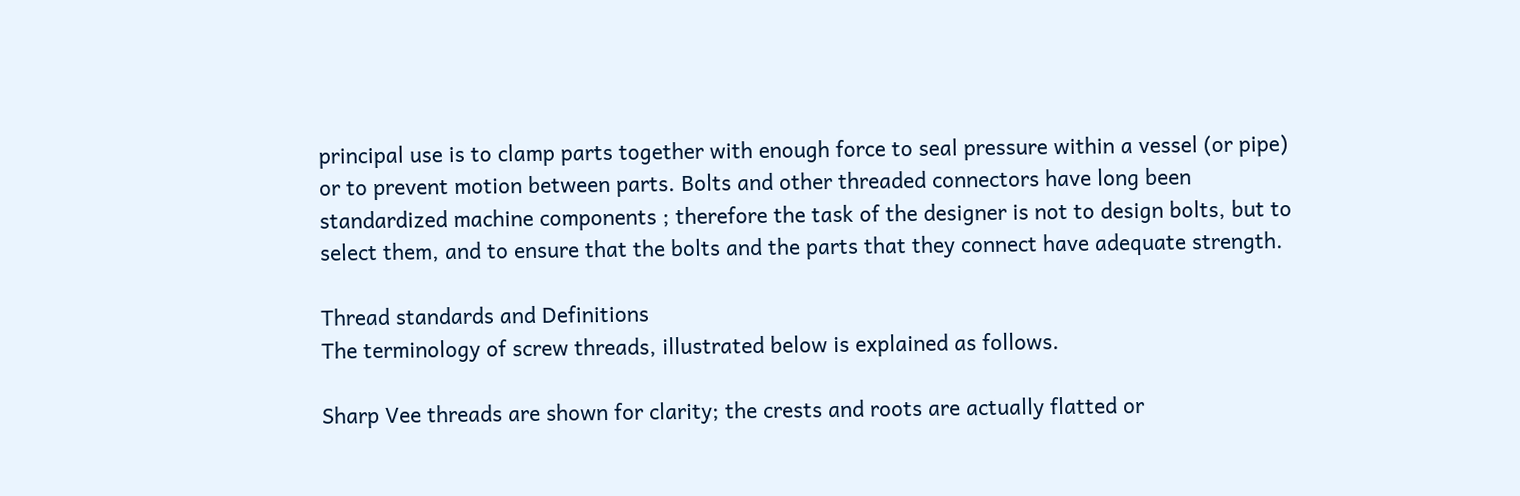principal use is to clamp parts together with enough force to seal pressure within a vessel (or pipe) or to prevent motion between parts. Bolts and other threaded connectors have long been standardized machine components ; therefore the task of the designer is not to design bolts, but to select them, and to ensure that the bolts and the parts that they connect have adequate strength.

Thread standards and Definitions
The terminology of screw threads, illustrated below is explained as follows.

Sharp Vee threads are shown for clarity; the crests and roots are actually flatted or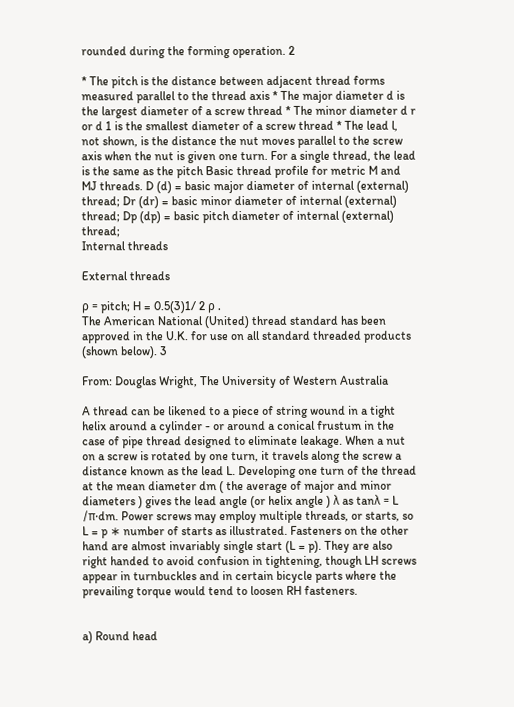rounded during the forming operation. 2

* The pitch is the distance between adjacent thread forms measured parallel to the thread axis * The major diameter d is the largest diameter of a screw thread * The minor diameter d r or d 1 is the smallest diameter of a screw thread * The lead l, not shown, is the distance the nut moves parallel to the screw axis when the nut is given one turn. For a single thread, the lead is the same as the pitch Basic thread profile for metric M and MJ threads. D (d) = basic major diameter of internal (external) thread; Dr (dr) = basic minor diameter of internal (external) thread; Dp (dp) = basic pitch diameter of internal (external) thread;
Internal threads

External threads

ρ = pitch; H = 0.5(3)1/ 2 ρ .
The American National (United) thread standard has been approved in the U.K. for use on all standard threaded products (shown below). 3

From: Douglas Wright, The University of Western Australia

A thread can be likened to a piece of string wound in a tight helix around a cylinder - or around a conical frustum in the case of pipe thread designed to eliminate leakage. When a nut on a screw is rotated by one turn, it travels along the screw a distance known as the lead L. Developing one turn of the thread at the mean diameter dm ( the average of major and minor diameters ) gives the lead angle (or helix angle ) λ as tanλ = L /π·dm. Power screws may employ multiple threads, or starts, so L = p ∗ number of starts as illustrated. Fasteners on the other hand are almost invariably single start (L = p). They are also right handed to avoid confusion in tightening, though LH screws appear in turnbuckles and in certain bicycle parts where the prevailing torque would tend to loosen RH fasteners.


a) Round head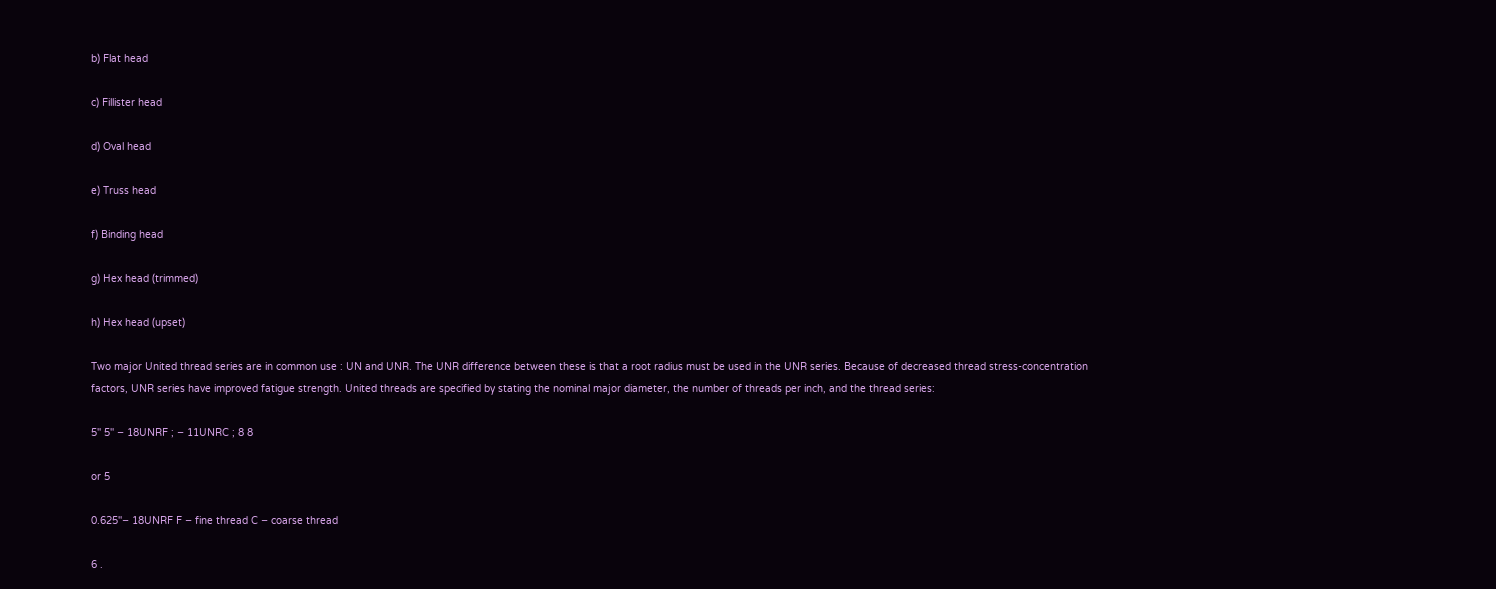b) Flat head

c) Fillister head

d) Oval head

e) Truss head

f) Binding head

g) Hex head (trimmed)

h) Hex head (upset)

Two major United thread series are in common use : UN and UNR. The UNR difference between these is that a root radius must be used in the UNR series. Because of decreased thread stress-concentration factors, UNR series have improved fatigue strength. United threads are specified by stating the nominal major diameter, the number of threads per inch, and the thread series:

5'' 5'' − 18UNRF ; − 11UNRC ; 8 8

or 5

0.625''− 18UNRF F − fine thread C − coarse thread

6 .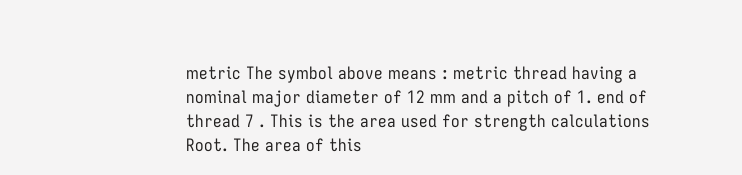metric The symbol above means : metric thread having a nominal major diameter of 12 mm and a pitch of 1. end of thread 7 . This is the area used for strength calculations Root. The area of this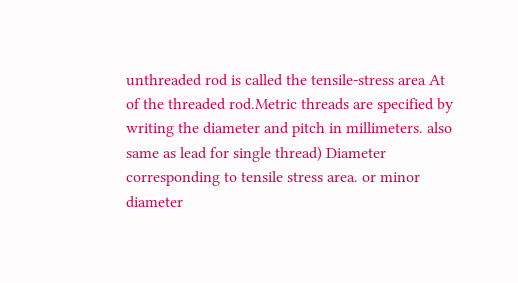unthreaded rod is called the tensile-stress area At of the threaded rod.Metric threads are specified by writing the diameter and pitch in millimeters. also same as lead for single thread) Diameter corresponding to tensile stress area. or minor diameter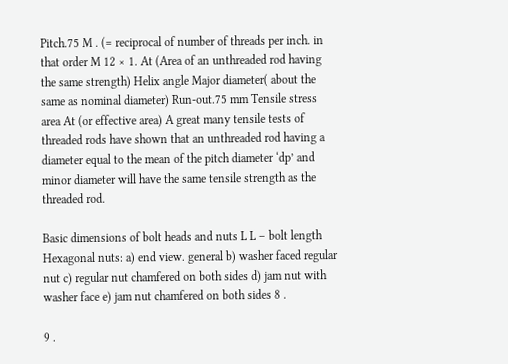Pitch.75 M . (= reciprocal of number of threads per inch. in that order M 12 × 1. At (Area of an unthreaded rod having the same strength) Helix angle Major diameter( about the same as nominal diameter) Run-out.75 mm Tensile stress area At (or effective area) A great many tensile tests of threaded rods have shown that an unthreaded rod having a diameter equal to the mean of the pitch diameter ‘dp’ and minor diameter will have the same tensile strength as the threaded rod.

Basic dimensions of bolt heads and nuts L L – bolt length Hexagonal nuts: a) end view. general b) washer faced regular nut c) regular nut chamfered on both sides d) jam nut with washer face e) jam nut chamfered on both sides 8 .

9 .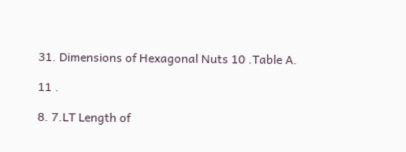31. Dimensions of Hexagonal Nuts 10 .Table A.

11 .

8. 7.LT Length of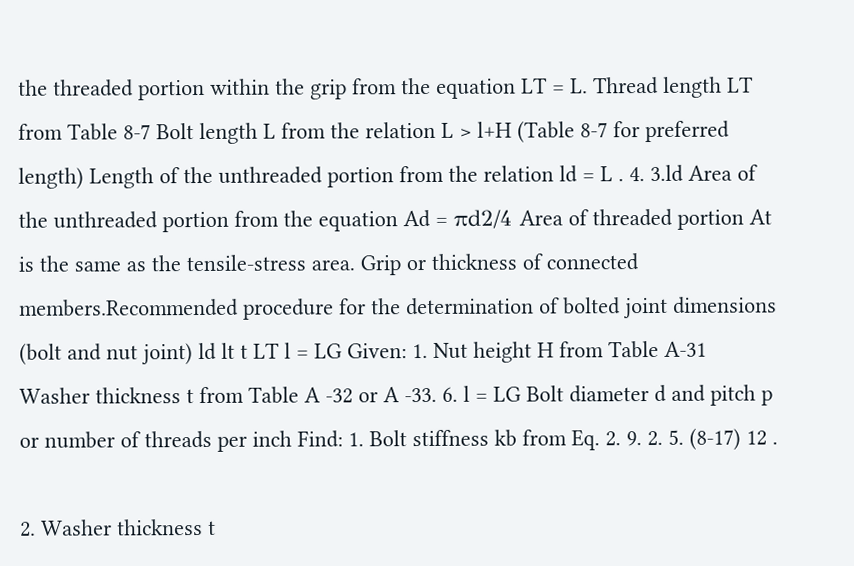the threaded portion within the grip from the equation LT = L. Thread length LT from Table 8-7 Bolt length L from the relation L > l+H (Table 8-7 for preferred length) Length of the unthreaded portion from the relation ld = L . 4. 3.ld Area of the unthreaded portion from the equation Ad = πd2/4 Area of threaded portion At is the same as the tensile-stress area. Grip or thickness of connected members.Recommended procedure for the determination of bolted joint dimensions (bolt and nut joint) ld lt t LT l = LG Given: 1. Nut height H from Table A-31 Washer thickness t from Table A -32 or A -33. 6. l = LG Bolt diameter d and pitch p or number of threads per inch Find: 1. Bolt stiffness kb from Eq. 2. 9. 2. 5. (8-17) 12 .

2. Washer thickness t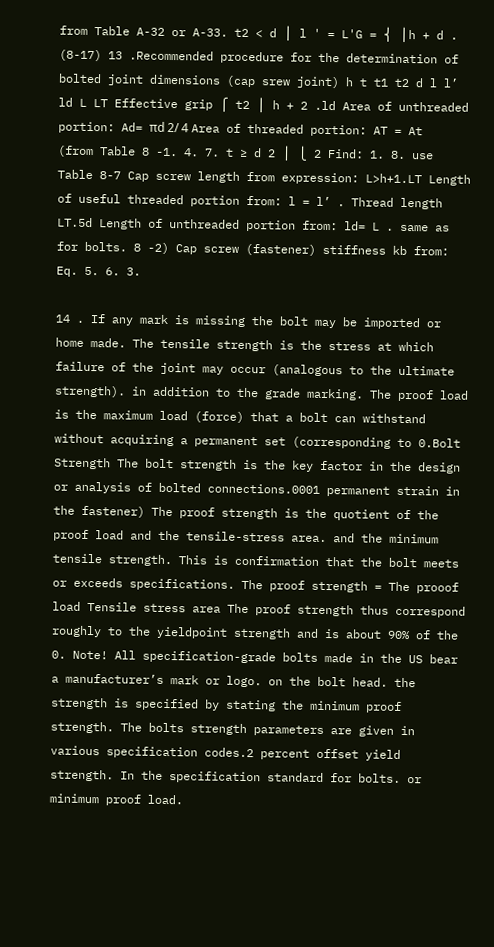from Table A-32 or A-33. t2 < d ⎪ l ' = L'G = ⎨ ⎪h + d . (8-17) 13 .Recommended procedure for the determination of bolted joint dimensions (cap srew joint) h t t1 t2 d l l’ ld L LT Effective grip ⎧ t2 ⎪ h + 2 .ld Area of unthreaded portion: Ad= πd 2/ 4 Area of threaded portion: AT = At (from Table 8 -1. 4. 7. t ≥ d 2 ⎪ ⎩ 2 Find: 1. 8. use Table 8-7 Cap screw length from expression: L>h+1.LT Length of useful threaded portion from: l = l’ . Thread length LT.5d Length of unthreaded portion from: ld= L . same as for bolts. 8 -2) Cap screw (fastener) stiffness kb from: Eq. 5. 6. 3.

14 . If any mark is missing the bolt may be imported or home made. The tensile strength is the stress at which failure of the joint may occur (analogous to the ultimate strength). in addition to the grade marking. The proof load is the maximum load (force) that a bolt can withstand without acquiring a permanent set (corresponding to 0.Bolt Strength The bolt strength is the key factor in the design or analysis of bolted connections.0001 permanent strain in the fastener) The proof strength is the quotient of the proof load and the tensile-stress area. and the minimum tensile strength. This is confirmation that the bolt meets or exceeds specifications. The proof strength = The prooof load Tensile stress area The proof strength thus correspond roughly to the yieldpoint strength and is about 90% of the 0. Note! All specification-grade bolts made in the US bear a manufacturer’s mark or logo. on the bolt head. the strength is specified by stating the minimum proof strength. The bolts strength parameters are given in various specification codes.2 percent offset yield strength. In the specification standard for bolts. or minimum proof load.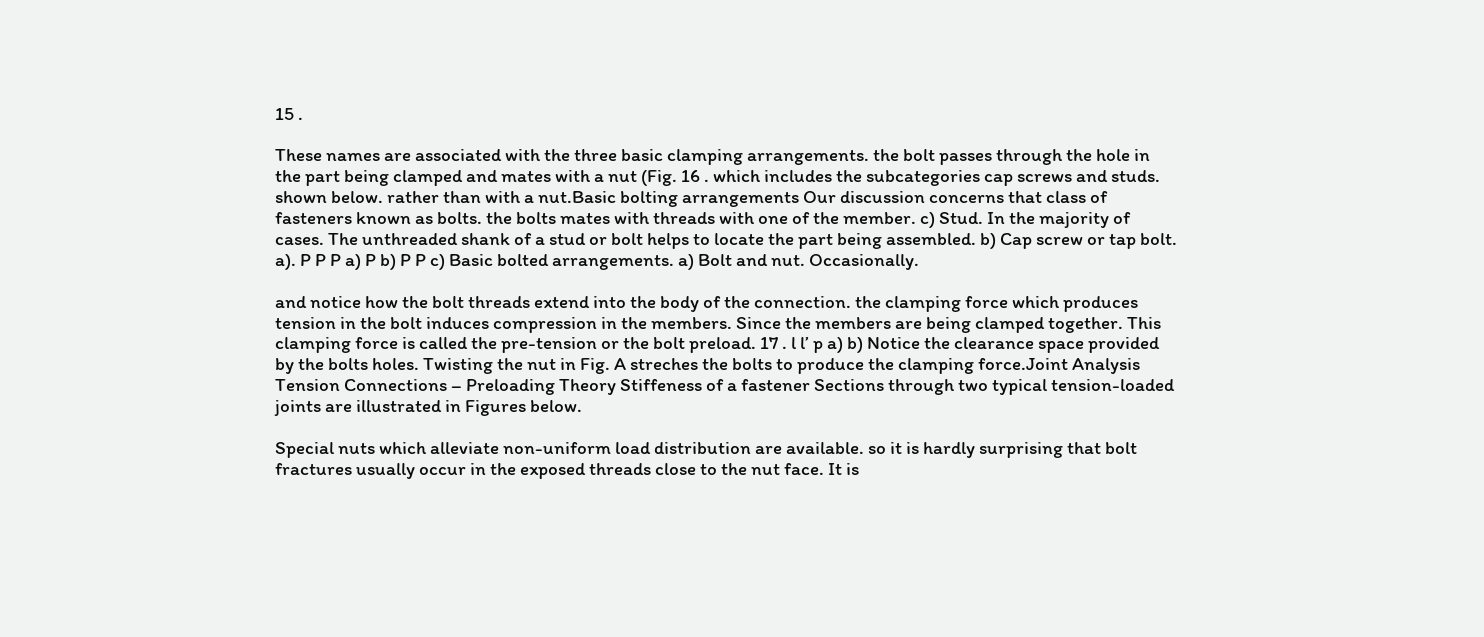15 .

These names are associated with the three basic clamping arrangements. the bolt passes through the hole in the part being clamped and mates with a nut (Fig. 16 . which includes the subcategories cap screws and studs. shown below. rather than with a nut.Basic bolting arrangements Our discussion concerns that class of fasteners known as bolts. the bolts mates with threads with one of the member. c) Stud. In the majority of cases. The unthreaded shank of a stud or bolt helps to locate the part being assembled. b) Cap screw or tap bolt. a). P P P a) P b) P P c) Basic bolted arrangements. a) Bolt and nut. Occasionally.

and notice how the bolt threads extend into the body of the connection. the clamping force which produces tension in the bolt induces compression in the members. Since the members are being clamped together. This clamping force is called the pre-tension or the bolt preload. 17 . l l’ p a) b) Notice the clearance space provided by the bolts holes. Twisting the nut in Fig. A streches the bolts to produce the clamping force.Joint Analysis Tension Connections – Preloading Theory Stiffeness of a fastener Sections through two typical tension-loaded joints are illustrated in Figures below.

Special nuts which alleviate non-uniform load distribution are available. so it is hardly surprising that bolt fractures usually occur in the exposed threads close to the nut face. It is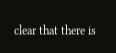clear that there is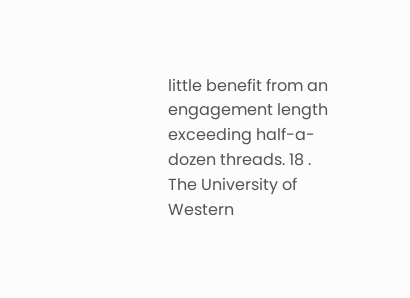little benefit from an engagement length exceeding half-a-dozen threads. 18 . The University of Western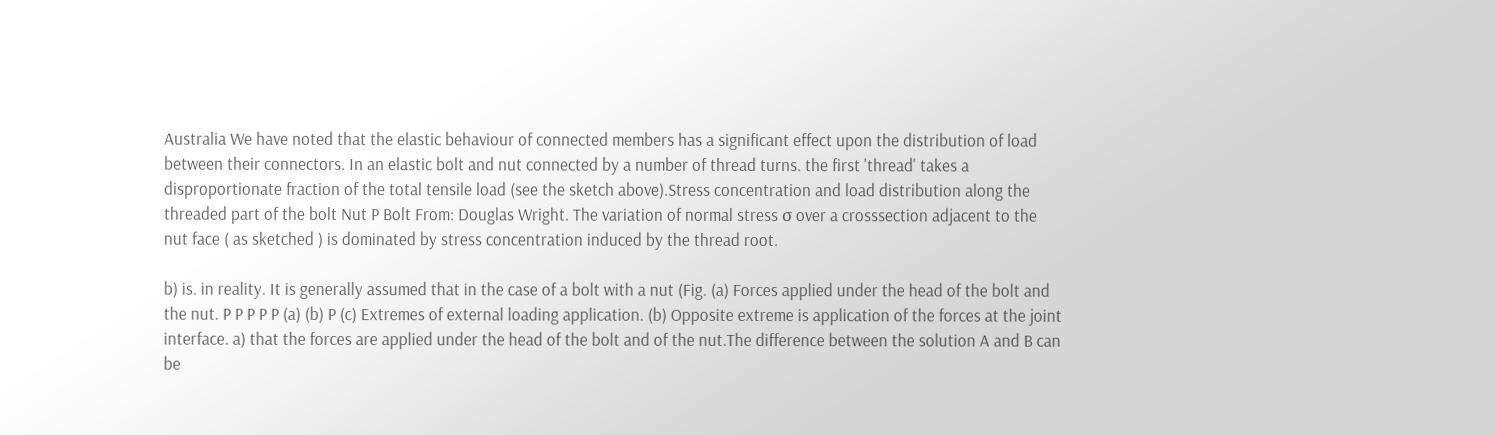Australia We have noted that the elastic behaviour of connected members has a significant effect upon the distribution of load between their connectors. In an elastic bolt and nut connected by a number of thread turns. the first 'thread' takes a disproportionate fraction of the total tensile load (see the sketch above).Stress concentration and load distribution along the threaded part of the bolt Nut P Bolt From: Douglas Wright. The variation of normal stress σ over a crosssection adjacent to the nut face ( as sketched ) is dominated by stress concentration induced by the thread root.

b) is. in reality. It is generally assumed that in the case of a bolt with a nut (Fig. (a) Forces applied under the head of the bolt and the nut. P P P P P (a) (b) P (c) Extremes of external loading application. (b) Opposite extreme is application of the forces at the joint interface. a) that the forces are applied under the head of the bolt and of the nut.The difference between the solution A and B can be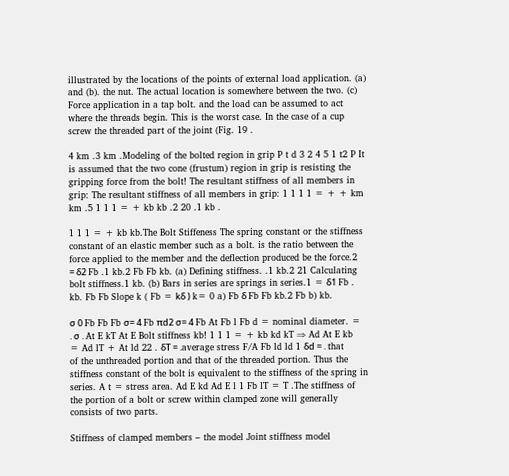illustrated by the locations of the points of external load application. (a) and (b). the nut. The actual location is somewhere between the two. (c) Force application in a tap bolt. and the load can be assumed to act where the threads begin. This is the worst case. In the case of a cup screw the threaded part of the joint (Fig. 19 .

4 km .3 km .Modeling of the bolted region in grip P t d 3 2 4 5 1 t2 P It is assumed that the two cone (frustum) region in grip is resisting the gripping force from the bolt! The resultant stiffness of all members in grip: The resultant stiffness of all members in grip: 1 1 1 1 = + + km km .5 1 1 1 = + kb kb .2 20 .1 kb .

1 1 1 = + kb kb.The Bolt Stiffeness The spring constant or the stiffness constant of an elastic member such as a bolt. is the ratio between the force applied to the member and the deflection produced be the force.2 = δ2 Fb .1 kb.2 Fb Fb kb. (a) Defining stiffness. .1 kb.2 21 Calculating bolt stiffness.1 kb. (b) Bars in series are springs in series.1 = δ1 Fb . kb. Fb Fb Slope k ( Fb = kδ ) k= 0 a) Fb δ Fb Fb kb.2 Fb b) kb.

σ 0 Fb Fb Fb σ= 4 Fb πd2 σ= 4 Fb At Fb l Fb d = nominal diameter. = . σ . At E kT At E Bolt stiffness kb! 1 1 1 = + kb kd kT ⇒ Ad At E kb = Ad lT + At ld 22 . δT = .average stress F/A Fb ld ld 1 δd = . that of the unthreaded portion and that of the threaded portion. Thus the stiffness constant of the bolt is equivalent to the stiffness of the spring in series. A t = stress area. Ad E kd Ad E l 1 Fb lT = T .The stiffness of the portion of a bolt or screw within clamped zone will generally consists of two parts.

Stiffness of clamped members – the model Joint stiffness model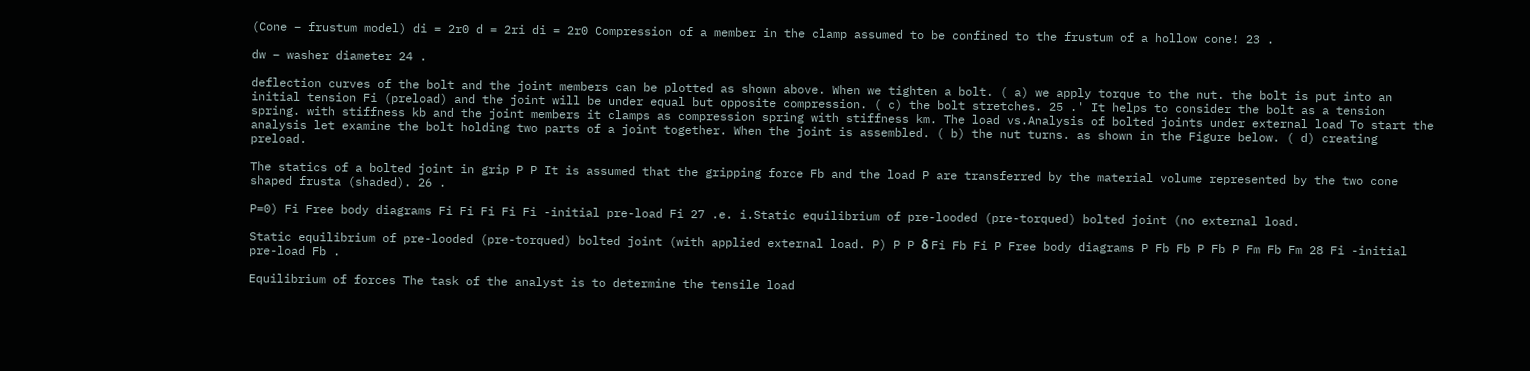(Cone – frustum model) di = 2r0 d = 2ri di = 2r0 Compression of a member in the clamp assumed to be confined to the frustum of a hollow cone! 23 .

dw – washer diameter 24 .

deflection curves of the bolt and the joint members can be plotted as shown above. When we tighten a bolt. ( a) we apply torque to the nut. the bolt is put into an initial tension Fi (preload) and the joint will be under equal but opposite compression. ( c) the bolt stretches. 25 .' It helps to consider the bolt as a tension spring. with stiffness kb and the joint members it clamps as compression spring with stiffness km. The load vs.Analysis of bolted joints under external load To start the analysis let examine the bolt holding two parts of a joint together. When the joint is assembled. ( b) the nut turns. as shown in the Figure below. ( d) creating preload.

The statics of a bolted joint in grip P P It is assumed that the gripping force Fb and the load P are transferred by the material volume represented by the two cone shaped frusta (shaded). 26 .

P=0) Fi Free body diagrams Fi Fi Fi Fi Fi -initial pre-load Fi 27 .e. i.Static equilibrium of pre-looded (pre-torqued) bolted joint (no external load.

Static equilibrium of pre-looded (pre-torqued) bolted joint (with applied external load. P) P P δ Fi Fb Fi P Free body diagrams P Fb Fb P Fb P Fm Fb Fm 28 Fi -initial pre-load Fb .

Equilibrium of forces The task of the analyst is to determine the tensile load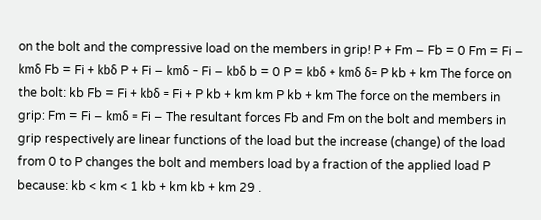on the bolt and the compressive load on the members in grip! P + Fm − Fb = 0 Fm = Fi − kmδ Fb = Fi + kbδ P + Fi − kmδ − Fi − kbδ b = 0 P = kbδ + kmδ δ= P kb + km The force on the bolt: kb Fb = Fi + kbδ = Fi + P kb + km km P kb + km The force on the members in grip: Fm = Fi − kmδ = Fi − The resultant forces Fb and Fm on the bolt and members in grip respectively are linear functions of the load but the increase (change) of the load from 0 to P changes the bolt and members load by a fraction of the applied load P because: kb < km < 1 kb + km kb + km 29 .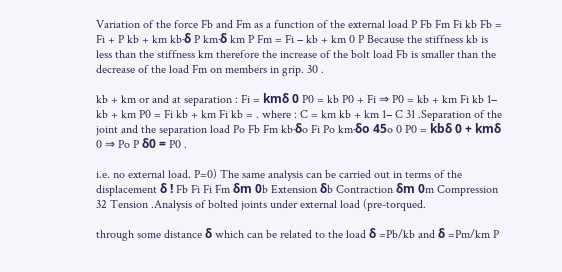Variation of the force Fb and Fm as a function of the external load P Fb Fm Fi kb Fb = Fi + P kb + km kb·δ P km·δ km P Fm = Fi − kb + km 0 P Because the stiffness kb is less than the stiffness km therefore the increase of the bolt load Fb is smaller than the decrease of the load Fm on members in grip. 30 .

kb + km or and at separation : Fi = kmδ 0 P0 = kb P0 + Fi ⇒ P0 = kb + km Fi kb 1− kb + km P0 = Fi kb + km Fi kb = . where : C = km kb + km 1− C 31 .Separation of the joint and the separation load Po Fb Fm kb·δo Fi Po km·δo 45o 0 P0 = kbδ 0 + kmδ 0 ⇒ Po P δ0 = P0 .

i.e. no external load. P=0) The same analysis can be carried out in terms of the displacement δ ! Fb Fi Fi Fm δm 0b Extension δb Contraction δm 0m Compression 32 Tension .Analysis of bolted joints under external load (pre-torqued.

through some distance δ which can be related to the load δ =Pb/kb and δ =Pm/km P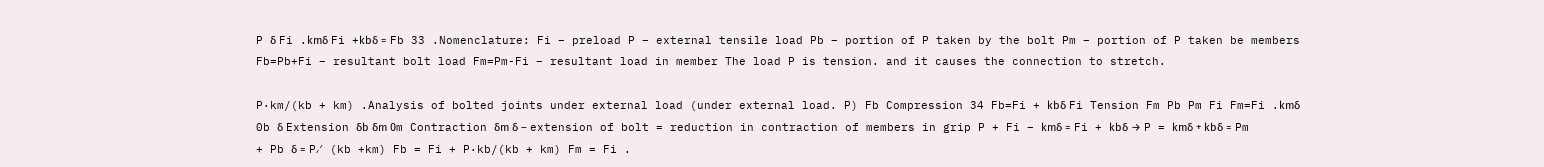P δ Fi .kmδ Fi +kbδ = Fb 33 .Nomenclature: Fi – preload P – external tensile load Pb – portion of P taken by the bolt Pm – portion of P taken be members Fb=Pb+Fi – resultant bolt load Fm=Pm-Fi – resultant load in member The load P is tension. and it causes the connection to stretch.

P·km/(kb + km) .Analysis of bolted joints under external load (under external load. P) Fb Compression 34 Fb=Fi + kbδ Fi Tension Fm Pb Pm Fi Fm=Fi .kmδ 0b δ Extension δb δm 0m Contraction δm δ – extension of bolt = reduction in contraction of members in grip P + Fi – kmδ = Fi + kbδ → P = kmδ + kbδ = Pm + Pb δ = P⁄ (kb +km) Fb = Fi + P·kb/(kb + km) Fm = Fi .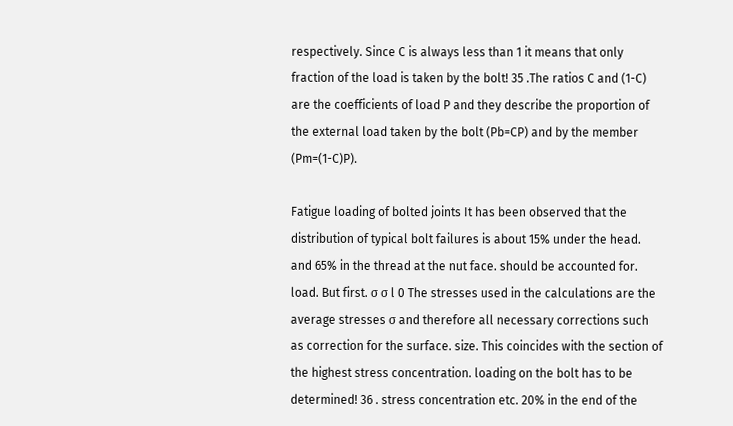respectively. Since C is always less than 1 it means that only fraction of the load is taken by the bolt! 35 .The ratios C and (1-C) are the coefficients of load P and they describe the proportion of the external load taken by the bolt (Pb=CP) and by the member (Pm=(1-C)P).

Fatigue loading of bolted joints It has been observed that the distribution of typical bolt failures is about 15% under the head. and 65% in the thread at the nut face. should be accounted for. load. But first. σ σ l 0 The stresses used in the calculations are the average stresses σ and therefore all necessary corrections such as correction for the surface. size. This coincides with the section of the highest stress concentration. loading on the bolt has to be determined! 36 . stress concentration etc. 20% in the end of the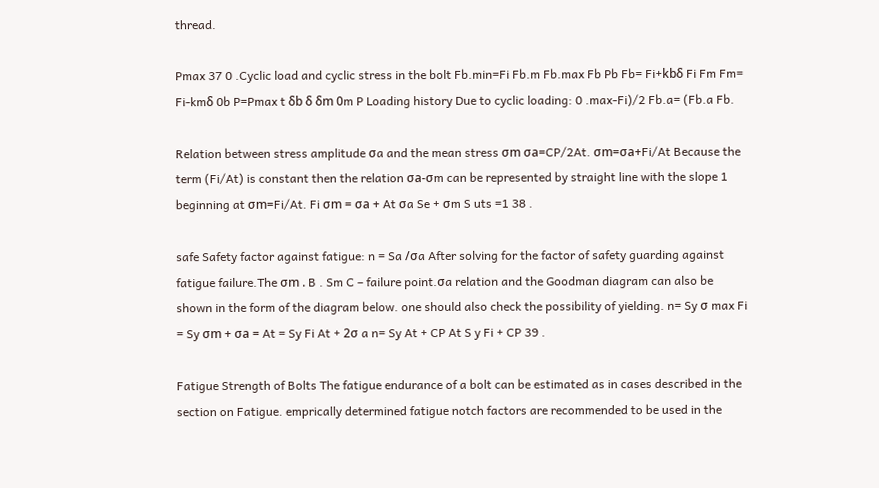thread.

Pmax 37 0 .Cyclic load and cyclic stress in the bolt Fb.min=Fi Fb.m Fb.max Fb Pb Fb= Fi+kbδ Fi Fm Fm= Fi-kmδ 0b P=Pmax t δb δ δm 0m P Loading history Due to cyclic loading: 0 .max-Fi)/2 Fb.a= (Fb.a Fb.

Relation between stress amplitude σa and the mean stress σm σa=CP/2At. σm=σa+Fi/At Because the term (Fi/At) is constant then the relation σa-σm can be represented by straight line with the slope 1 beginning at σm=Fi/At. Fi σm = σa + At σa Se + σm S uts =1 38 .

safe Safety factor against fatigue: n = Sa /σa After solving for the factor of safety guarding against fatigue failure.The σm . B . Sm C – failure point.σa relation and the Goodman diagram can also be shown in the form of the diagram below. one should also check the possibility of yielding. n= Sy σ max Fi = Sy σm + σa = At = Sy Fi At + 2σ a n= Sy At + CP At S y Fi + CP 39 .

Fatigue Strength of Bolts The fatigue endurance of a bolt can be estimated as in cases described in the section on Fatigue. emprically determined fatigue notch factors are recommended to be used in the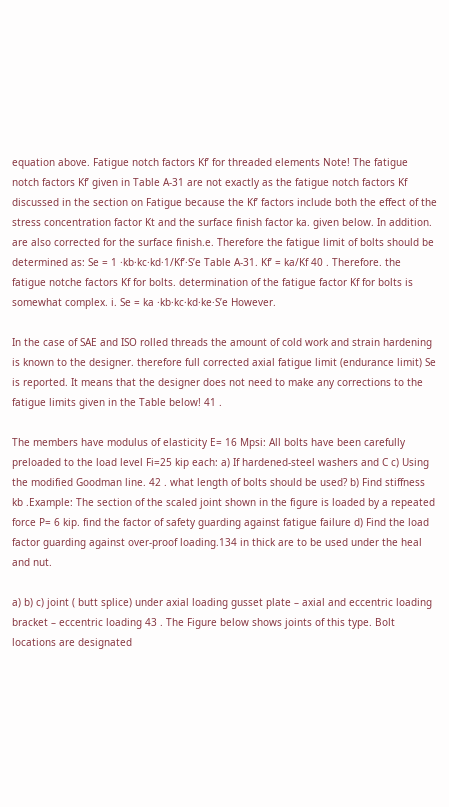equation above. Fatigue notch factors Kf’ for threaded elements Note! The fatigue notch factors Kf’ given in Table A-31 are not exactly as the fatigue notch factors Kf discussed in the section on Fatigue because the Kf’ factors include both the effect of the stress concentration factor Kt and the surface finish factor ka. given below. In addition. are also corrected for the surface finish.e. Therefore the fatigue limit of bolts should be determined as: Se = 1 ·kb·kc·kd·1/Kf’·S’e Table A-31. Kf’ = ka/Kf 40 . Therefore. the fatigue notche factors Kf for bolts. determination of the fatigue factor Kf for bolts is somewhat complex. i. Se = ka ·kb·kc·kd·ke·S’e However.

In the case of SAE and ISO rolled threads the amount of cold work and strain hardening is known to the designer. therefore full corrected axial fatigue limit (endurance limit) Se is reported. It means that the designer does not need to make any corrections to the fatigue limits given in the Table below! 41 .

The members have modulus of elasticity E= 16 Mpsi: All bolts have been carefully preloaded to the load level Fi=25 kip each: a) If hardened-steel washers and C c) Using the modified Goodman line. 42 . what length of bolts should be used? b) Find stiffness kb .Example: The section of the scaled joint shown in the figure is loaded by a repeated force P= 6 kip. find the factor of safety guarding against fatigue failure d) Find the load factor guarding against over-proof loading.134 in thick are to be used under the heal and nut.

a) b) c) joint ( butt splice) under axial loading gusset plate – axial and eccentric loading bracket – eccentric loading 43 . The Figure below shows joints of this type. Bolt locations are designated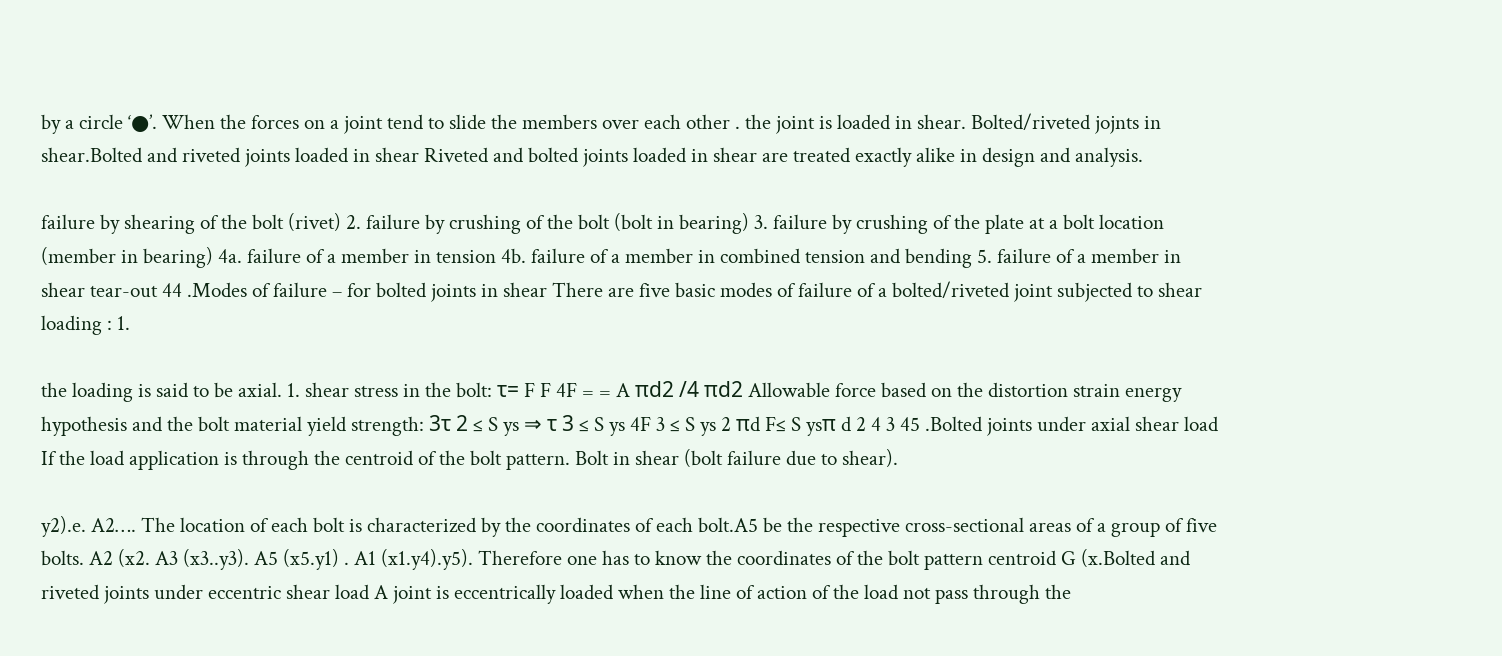by a circle ‘●’. When the forces on a joint tend to slide the members over each other . the joint is loaded in shear. Bolted/riveted jojnts in shear.Bolted and riveted joints loaded in shear Riveted and bolted joints loaded in shear are treated exactly alike in design and analysis.

failure by shearing of the bolt (rivet) 2. failure by crushing of the bolt (bolt in bearing) 3. failure by crushing of the plate at a bolt location (member in bearing) 4a. failure of a member in tension 4b. failure of a member in combined tension and bending 5. failure of a member in shear tear-out 44 .Modes of failure – for bolted joints in shear There are five basic modes of failure of a bolted/riveted joint subjected to shear loading : 1.

the loading is said to be axial. 1. shear stress in the bolt: τ= F F 4F = = A πd2 /4 πd2 Allowable force based on the distortion strain energy hypothesis and the bolt material yield strength: 3τ 2 ≤ S ys ⇒ τ 3 ≤ S ys 4F 3 ≤ S ys 2 πd F≤ S ysπ d 2 4 3 45 .Bolted joints under axial shear load If the load application is through the centroid of the bolt pattern. Bolt in shear (bolt failure due to shear).

y2).e. A2…. The location of each bolt is characterized by the coordinates of each bolt.A5 be the respective cross-sectional areas of a group of five bolts. A2 (x2. A3 (x3..y3). A5 (x5.y1) . A1 (x1.y4).y5). Therefore one has to know the coordinates of the bolt pattern centroid G (x.Bolted and riveted joints under eccentric shear load A joint is eccentrically loaded when the line of action of the load not pass through the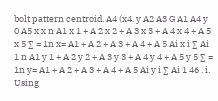bolt pattern centroid. A4 (x4. y A2 A3 G A1 A4 y 0 A5 x x n A1 x 1 + A 2 x 2 + A 3 x 3 + A 4 x 4 + A 5 x 5 ∑ = 1n x= A1 + A 2 + A 3 + A 4 + A 5 Ai x i ∑ Ai 1 n A1 y 1 + A 2 y 2 + A 3 y 3 + A 4 y 4 + A 5 y 5 ∑ = 1n y= A1 + A 2 + A 3 + A 4 + A 5 Ai y i ∑ Ai 1 46 . i. Using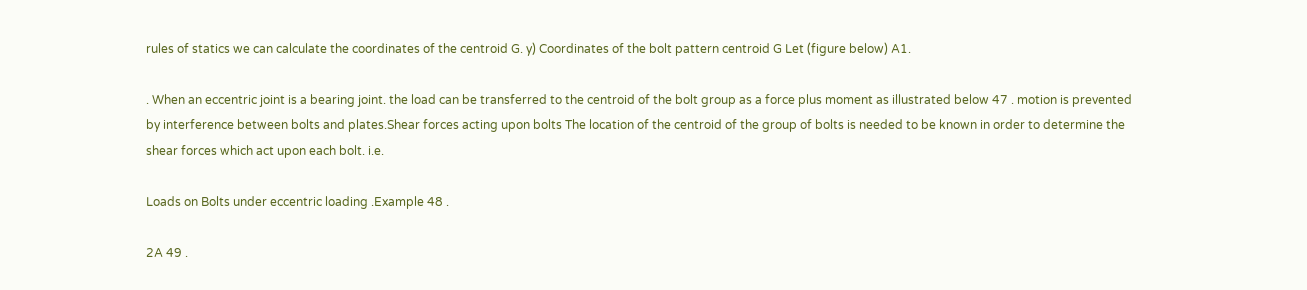rules of statics we can calculate the coordinates of the centroid G. y) Coordinates of the bolt pattern centroid G Let (figure below) A1.

. When an eccentric joint is a bearing joint. the load can be transferred to the centroid of the bolt group as a force plus moment as illustrated below 47 . motion is prevented by interference between bolts and plates.Shear forces acting upon bolts The location of the centroid of the group of bolts is needed to be known in order to determine the shear forces which act upon each bolt. i.e.

Loads on Bolts under eccentric loading .Example 48 .

2A 49 .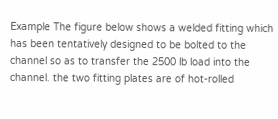Example The figure below shows a welded fitting which has been tentatively designed to be bolted to the channel so as to transfer the 2500 lb load into the channel. the two fitting plates are of hot-rolled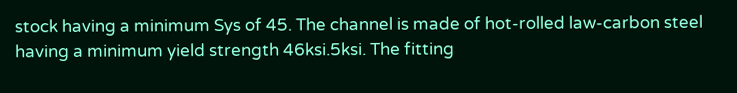stock having a minimum Sys of 45. The channel is made of hot-rolled law-carbon steel having a minimum yield strength 46ksi.5ksi. The fitting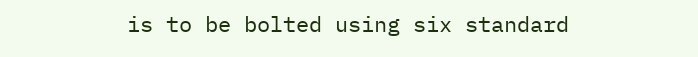is to be bolted using six standard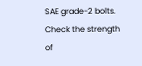SAE grade-2 bolts. Check the strength of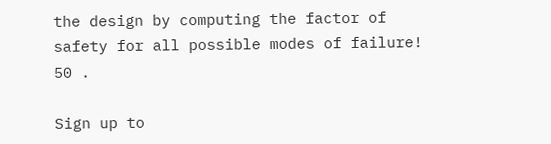the design by computing the factor of safety for all possible modes of failure! 50 .

Sign up to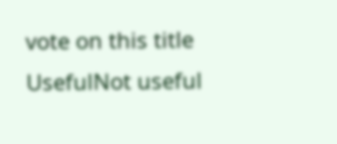vote on this title
UsefulNot useful